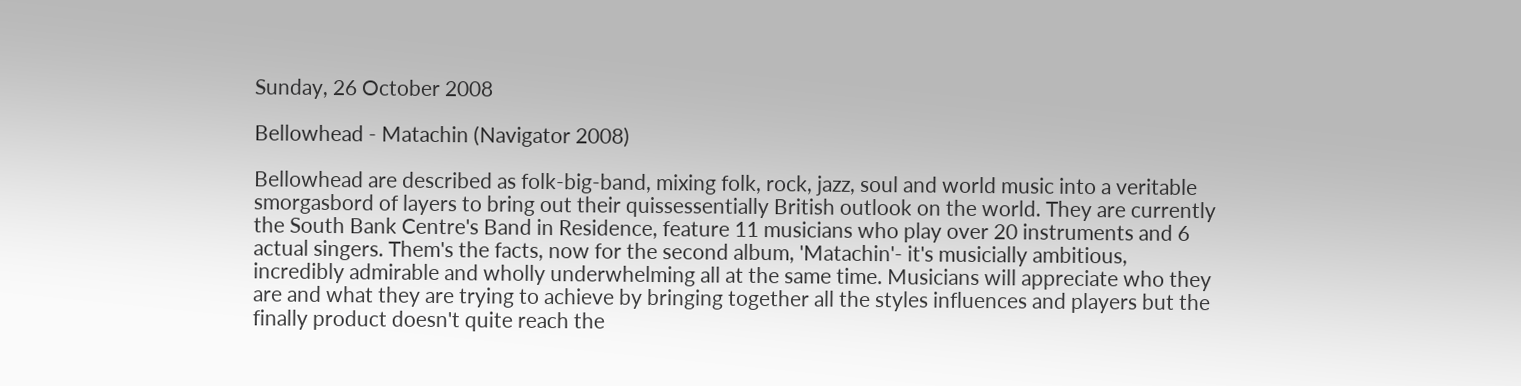Sunday, 26 October 2008

Bellowhead - Matachin (Navigator 2008)

Bellowhead are described as folk-big-band, mixing folk, rock, jazz, soul and world music into a veritable smorgasbord of layers to bring out their quissessentially British outlook on the world. They are currently the South Bank Centre's Band in Residence, feature 11 musicians who play over 20 instruments and 6 actual singers. Them's the facts, now for the second album, 'Matachin'- it's musicially ambitious, incredibly admirable and wholly underwhelming all at the same time. Musicians will appreciate who they are and what they are trying to achieve by bringing together all the styles influences and players but the finally product doesn't quite reach the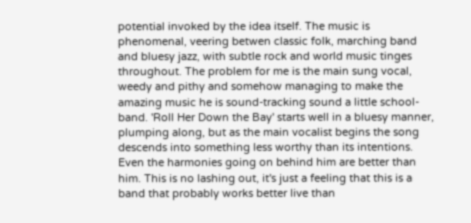potential invoked by the idea itself. The music is phenomenal, veering betwen classic folk, marching band and bluesy jazz, with subtle rock and world music tinges throughout. The problem for me is the main sung vocal, weedy and pithy and somehow managing to make the amazing music he is sound-tracking sound a little school-band. 'Roll Her Down the Bay' starts well in a bluesy manner, plumping along, but as the main vocalist begins the song descends into something less worthy than its intentions. Even the harmonies going on behind him are better than him. This is no lashing out, it's just a feeling that this is a band that probably works better live than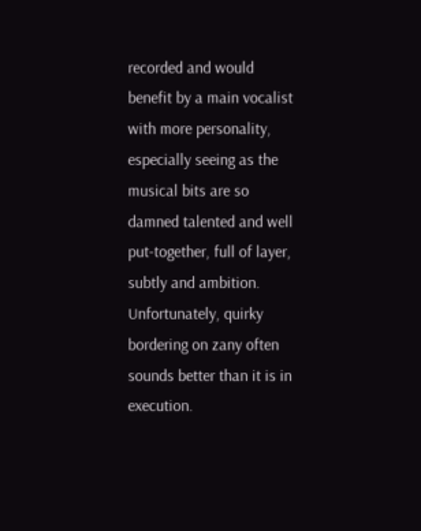recorded and would benefit by a main vocalist with more personality, especially seeing as the musical bits are so damned talented and well put-together, full of layer, subtly and ambition. Unfortunately, quirky bordering on zany often sounds better than it is in execution.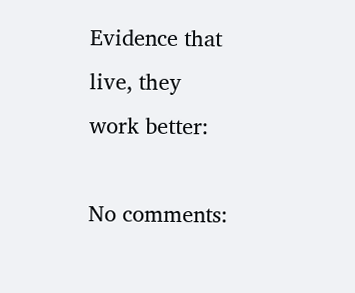Evidence that live, they work better:

No comments: